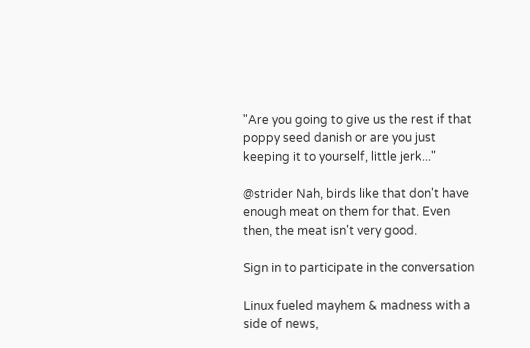"Are you going to give us the rest if that poppy seed danish or are you just keeping it to yourself, little jerk..."

@strider Nah, birds like that don't have enough meat on them for that. Even then, the meat isn't very good.

Sign in to participate in the conversation

Linux fueled mayhem & madness with a side of news,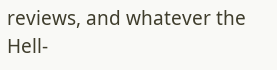reviews, and whatever the Hell-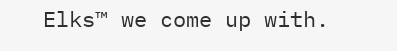Elks™ we come up with.